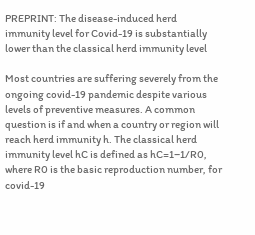PREPRINT: The disease-induced herd immunity level for Covid-19 is substantially lower than the classical herd immunity level

Most countries are suffering severely from the ongoing covid-19 pandemic despite various levels of preventive measures. A common question is if and when a country or region will reach herd immunity h. The classical herd immunity level hC is defined as hC=1−1/R0, where R0 is the basic reproduction number, for covid-19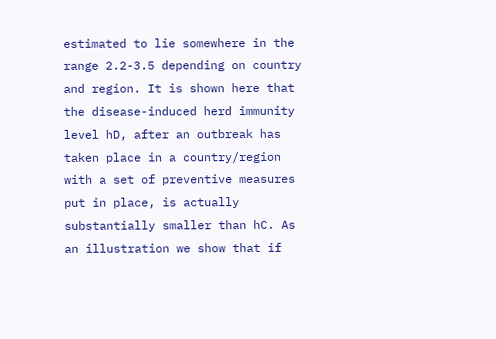estimated to lie somewhere in the range 2.2-3.5 depending on country and region. It is shown here that the disease-induced herd immunity level hD, after an outbreak has taken place in a country/region with a set of preventive measures put in place, is actually substantially smaller than hC. As an illustration we show that if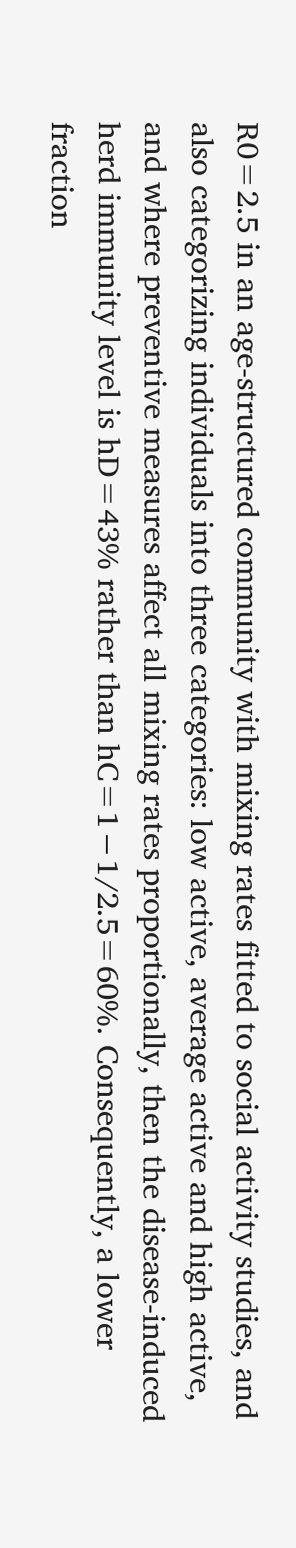R0=2.5 in an age-structured community with mixing rates fitted to social activity studies, and also categorizing individuals into three categories: low active, average active and high active, and where preventive measures affect all mixing rates proportionally, then the disease-induced herd immunity level is hD=43% rather than hC=1−1/2.5=60%. Consequently, a lower fraction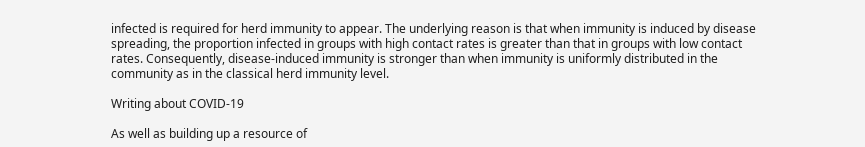infected is required for herd immunity to appear. The underlying reason is that when immunity is induced by disease spreading, the proportion infected in groups with high contact rates is greater than that in groups with low contact rates. Consequently, disease-induced immunity is stronger than when immunity is uniformly distributed in the community as in the classical herd immunity level.

Writing about COVID-19

As well as building up a resource of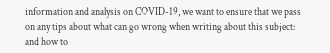information and analysis on COVID-19, we want to ensure that we pass on any tips about what can go wrong when writing about this subject: and how to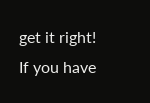get it right! If you have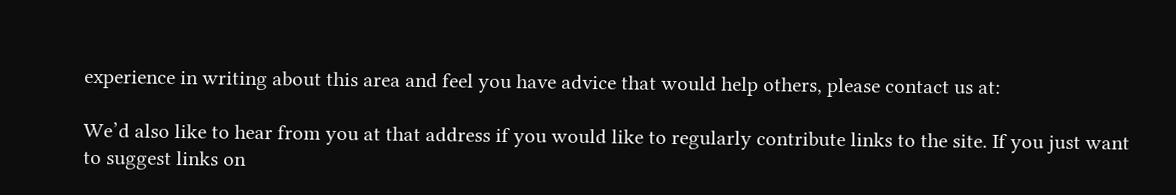experience in writing about this area and feel you have advice that would help others, please contact us at:

We’d also like to hear from you at that address if you would like to regularly contribute links to the site. If you just want to suggest links on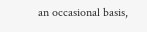an occasional basis,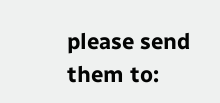please send them to: